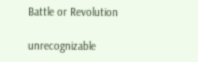Battle or Revolution

unrecognizable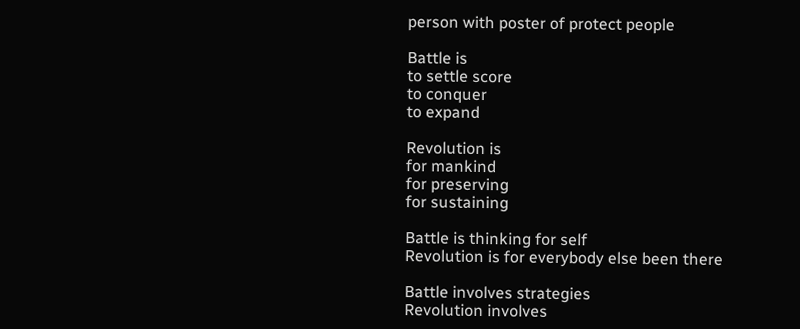person with poster of protect people

Battle is
to settle score
to conquer
to expand

Revolution is
for mankind
for preserving
for sustaining

Battle is thinking for self
Revolution is for everybody else been there

Battle involves strategies
Revolution involves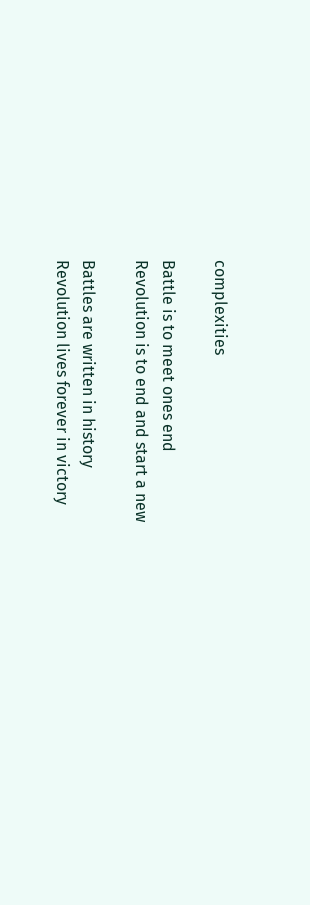complexities

Battle is to meet ones end
Revolution is to end and start a new

Battles are written in history
Revolution lives forever in victory